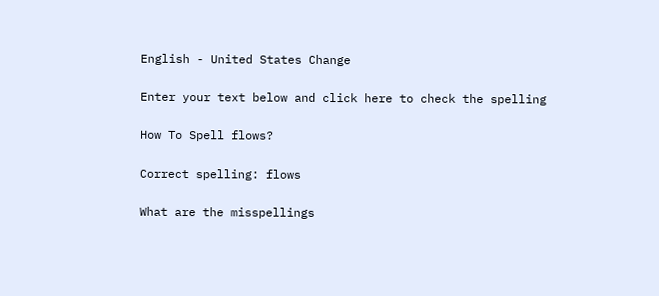English - United States Change

Enter your text below and click here to check the spelling

How To Spell flows?

Correct spelling: flows

What are the misspellings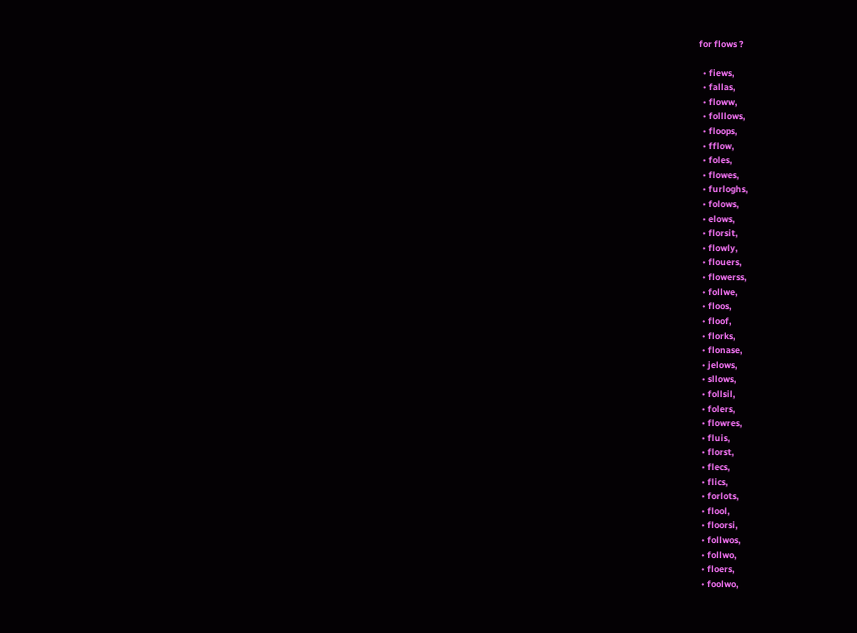for flows ?

  • fiews,
  • fallas,
  • floww,
  • folllows,
  • floops,
  • fflow,
  • foles,
  • flowes,
  • furloghs,
  • folows,
  • elows,
  • florsit,
  • flowly,
  • flouers,
  • flowerss,
  • follwe,
  • floos,
  • floof,
  • florks,
  • flonase,
  • jelows,
  • sllows,
  • follsil,
  • folers,
  • flowres,
  • fluis,
  • florst,
  • flecs,
  • flics,
  • forlots,
  • flool,
  • floorsi,
  • follwos,
  • follwo,
  • floers,
  • foolwo,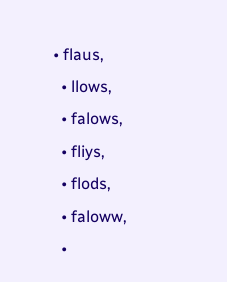• flaus,
  • llows,
  • falows,
  • fliys,
  • flods,
  • faloww,
  •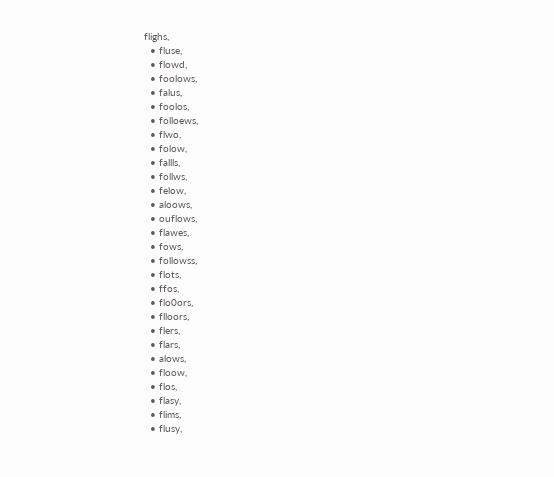flighs,
  • fluse,
  • flowd,
  • foolows,
  • falus,
  • foolos,
  • folloews,
  • flwo,
  • folow,
  • fallls,
  • follws,
  • felow,
  • aloows,
  • ouflows,
  • flawes,
  • fows,
  • followss,
  • flots,
  • ffos,
  • flo0ors,
  • flloors,
  • flers,
  • flars,
  • alows,
  • floow,
  • flos,
  • flasy,
  • flims,
  • flusy,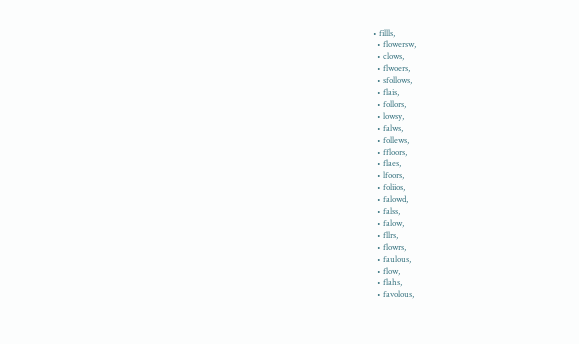• fillls,
  • flowersw,
  • clows,
  • flwoers,
  • sfollows,
  • flais,
  • follors,
  • lowsy,
  • falws,
  • follews,
  • ffloors,
  • flaes,
  • lfoors,
  • foliios,
  • falowd,
  • falss,
  • falow,
  • fllrs,
  • flowrs,
  • faulous,
  • flow,
  • flahs,
  • favolous,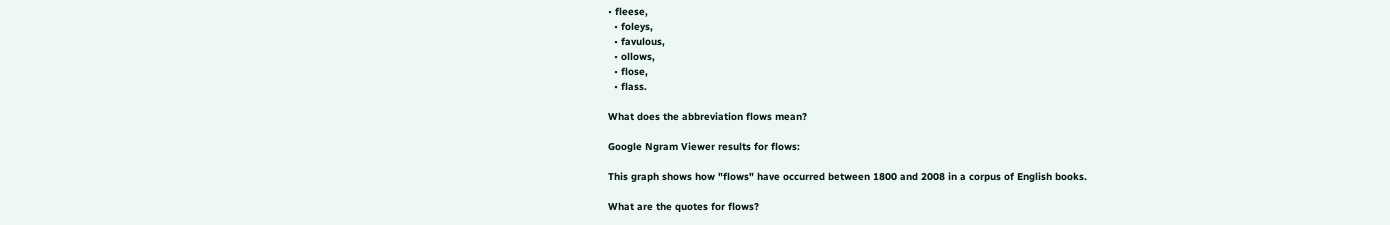• fleese,
  • foleys,
  • favulous,
  • ollows,
  • flose,
  • flass.

What does the abbreviation flows mean?

Google Ngram Viewer results for flows:

This graph shows how "flows" have occurred between 1800 and 2008 in a corpus of English books.

What are the quotes for flows?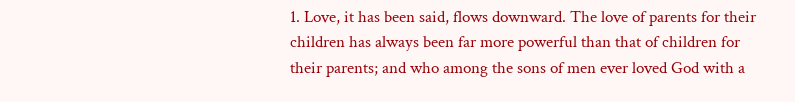1. Love, it has been said, flows downward. The love of parents for their children has always been far more powerful than that of children for their parents; and who among the sons of men ever loved God with a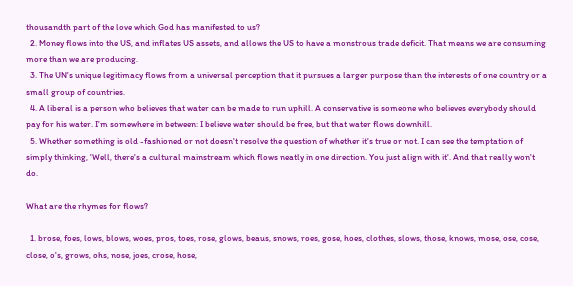thousandth part of the love which God has manifested to us?
  2. Money flows into the US, and inflates US assets, and allows the US to have a monstrous trade deficit. That means we are consuming more than we are producing.
  3. The UN's unique legitimacy flows from a universal perception that it pursues a larger purpose than the interests of one country or a small group of countries.
  4. A liberal is a person who believes that water can be made to run uphill. A conservative is someone who believes everybody should pay for his water. I'm somewhere in between: I believe water should be free, but that water flows downhill.
  5. Whether something is old -fashioned or not doesn't resolve the question of whether it's true or not. I can see the temptation of simply thinking, 'Well, there's a cultural mainstream which flows neatly in one direction. You just align with it'. And that really won't do.

What are the rhymes for flows?

  1. brose, foes, lows, blows, woes, pros, toes, rose, glows, beaus, snows, roes, gose, hoes, clothes, slows, those, knows, mose, ose, cose, close, o's, grows, ohs, nose, joes, crose, hose,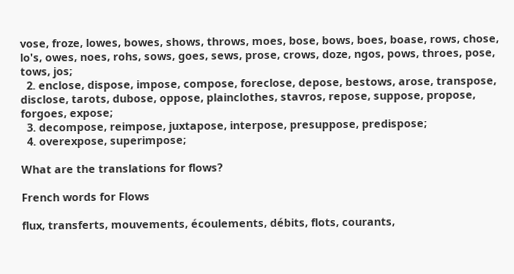vose, froze, lowes, bowes, shows, throws, moes, bose, bows, boes, boase, rows, chose, lo's, owes, noes, rohs, sows, goes, sews, prose, crows, doze, ngos, pows, throes, pose, tows, jos;
  2. enclose, dispose, impose, compose, foreclose, depose, bestows, arose, transpose, disclose, tarots, dubose, oppose, plainclothes, stavros, repose, suppose, propose, forgoes, expose;
  3. decompose, reimpose, juxtapose, interpose, presuppose, predispose;
  4. overexpose, superimpose;

What are the translations for flows?

French words for Flows

flux, transferts, mouvements, écoulements, débits, flots, courants,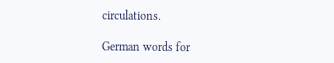circulations.

German words for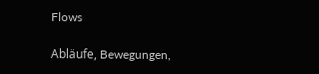Flows

Abläufe, Bewegungen,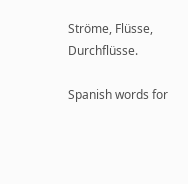Ströme, Flüsse, Durchflüsse.

Spanish words for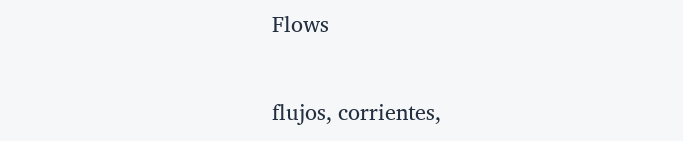Flows

flujos, corrientes,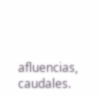afluencias, caudales.